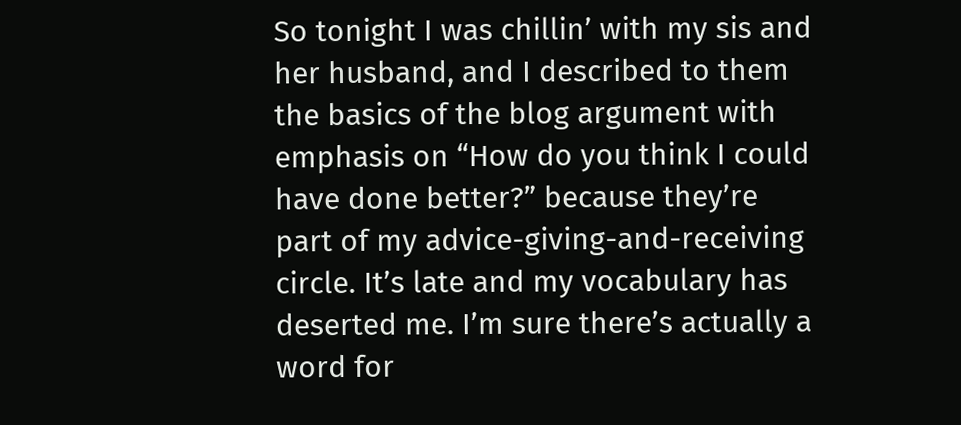So tonight I was chillin’ with my sis and her husband, and I described to them the basics of the blog argument with emphasis on “How do you think I could have done better?” because they’re part of my advice-giving-and-receiving circle. It’s late and my vocabulary has deserted me. I’m sure there’s actually a word for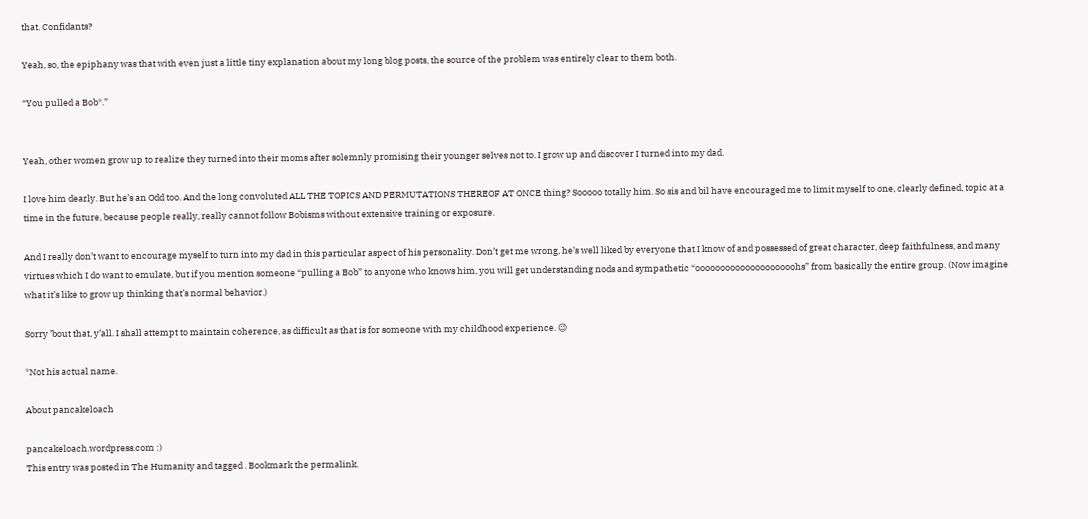that. Confidants?

Yeah, so, the epiphany was that with even just a little tiny explanation about my long blog posts, the source of the problem was entirely clear to them both.

“You pulled a Bob*.”


Yeah, other women grow up to realize they turned into their moms after solemnly promising their younger selves not to. I grow up and discover I turned into my dad.

I love him dearly. But he’s an Odd too. And the long convoluted ALL THE TOPICS AND PERMUTATIONS THEREOF AT ONCE thing? Sooooo totally him. So sis and bil have encouraged me to limit myself to one, clearly defined, topic at a time in the future, because people really, really cannot follow Bobisms without extensive training or exposure.

And I really don’t want to encourage myself to turn into my dad in this particular aspect of his personality. Don’t get me wrong, he’s well liked by everyone that I know of and possessed of great character, deep faithfulness, and many virtues which I do want to emulate, but if you mention someone “pulling a Bob” to anyone who knows him, you will get understanding nods and sympathetic “oooooooooooooooooooohs” from basically the entire group. (Now imagine what it’s like to grow up thinking that’s normal behavior.)

Sorry ’bout that, y’all. I shall attempt to maintain coherence, as difficult as that is for someone with my childhood experience. 😉

*Not his actual name.

About pancakeloach

pancakeloach.wordpress.com :)
This entry was posted in The Humanity and tagged . Bookmark the permalink.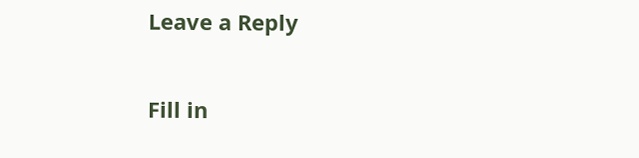Leave a Reply

Fill in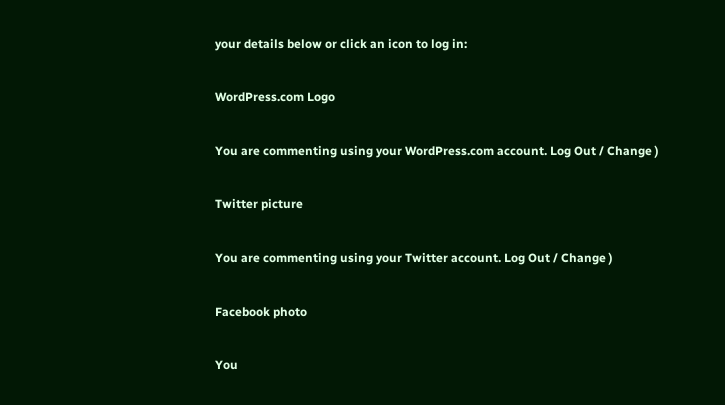your details below or click an icon to log in:

WordPress.com Logo

You are commenting using your WordPress.com account. Log Out / Change )

Twitter picture

You are commenting using your Twitter account. Log Out / Change )

Facebook photo

You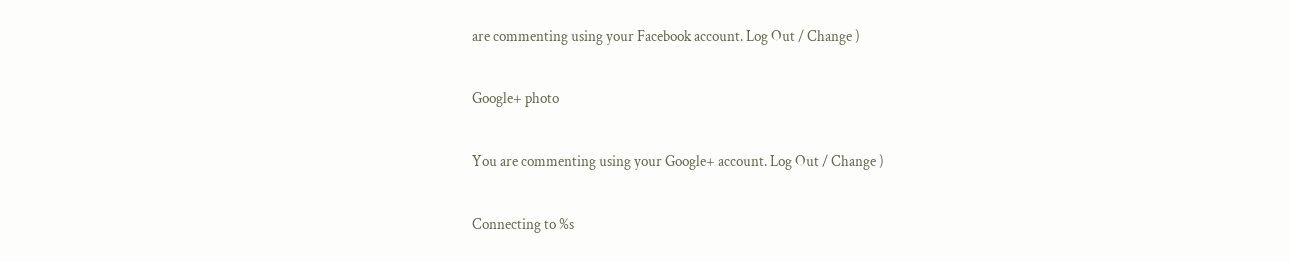are commenting using your Facebook account. Log Out / Change )

Google+ photo

You are commenting using your Google+ account. Log Out / Change )

Connecting to %s